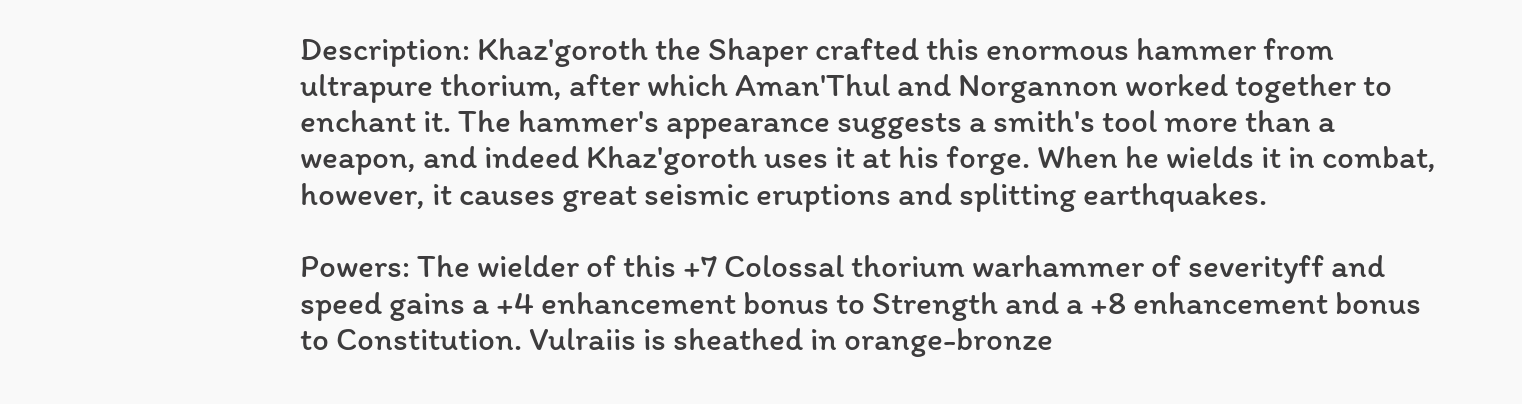Description: Khaz'goroth the Shaper crafted this enormous hammer from ultrapure thorium, after which Aman'Thul and Norgannon worked together to enchant it. The hammer's appearance suggests a smith's tool more than a weapon, and indeed Khaz'goroth uses it at his forge. When he wields it in combat, however, it causes great seismic eruptions and splitting earthquakes.

Powers: The wielder of this +7 Colossal thorium warhammer of severityff and speed gains a +4 enhancement bonus to Strength and a +8 enhancement bonus to Constitution. Vulraiis is sheathed in orange-bronze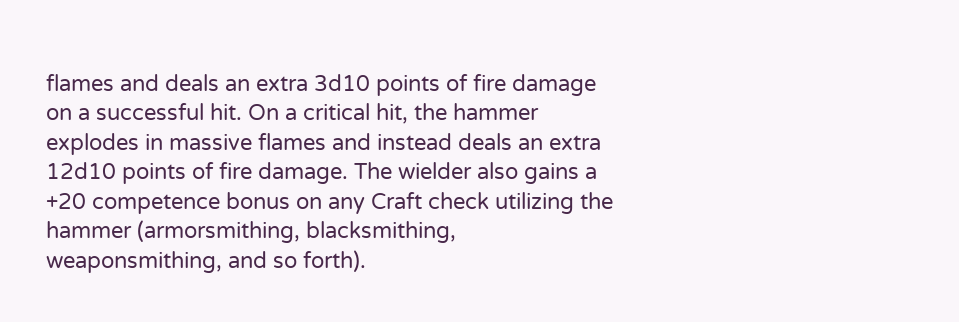flames and deals an extra 3d10 points of fire damage on a successful hit. On a critical hit, the hammer explodes in massive flames and instead deals an extra 12d10 points of fire damage. The wielder also gains a +20 competence bonus on any Craft check utilizing the hammer (armorsmithing, blacksmithing, weaponsmithing, and so forth).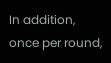In addition, once per round,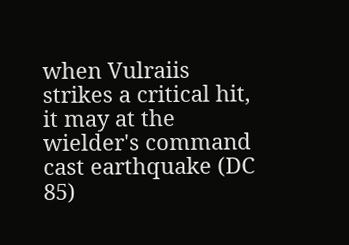when Vulraiis strikes a critical hit, it may at the wielder's command cast earthquake (DC 85)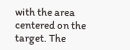with the area centered on the target. The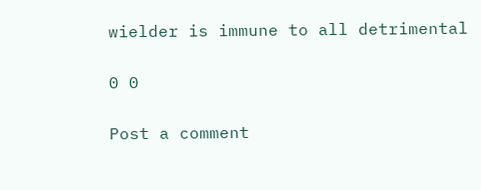wielder is immune to all detrimental

0 0

Post a comment